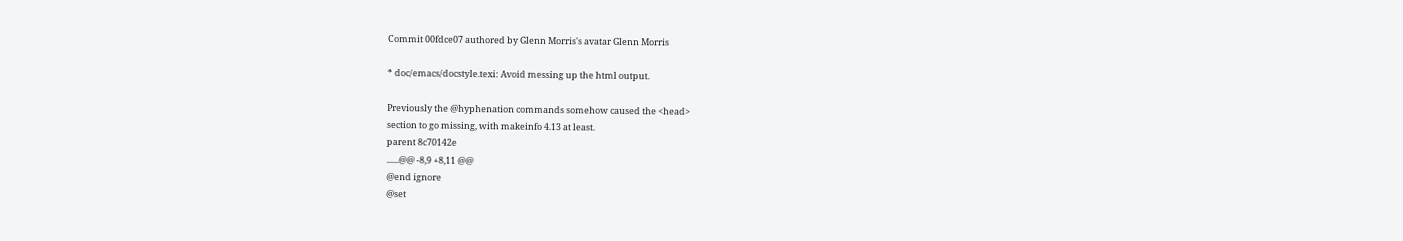Commit 00fdce07 authored by Glenn Morris's avatar Glenn Morris

* doc/emacs/docstyle.texi: Avoid messing up the html output.

Previously the @hyphenation commands somehow caused the <head>
section to go missing, with makeinfo 4.13 at least.
parent 8c70142e
......@@ -8,9 +8,11 @@
@end ignore
@set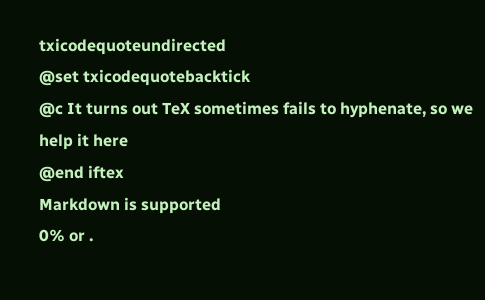txicodequoteundirected
@set txicodequotebacktick
@c It turns out TeX sometimes fails to hyphenate, so we help it here
@end iftex
Markdown is supported
0% or .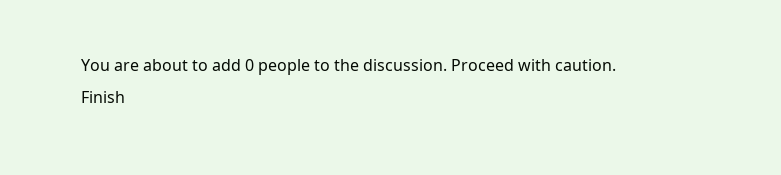You are about to add 0 people to the discussion. Proceed with caution.
Finish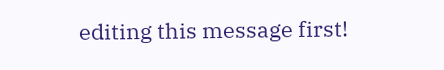editing this message first!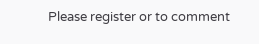Please register or to comment